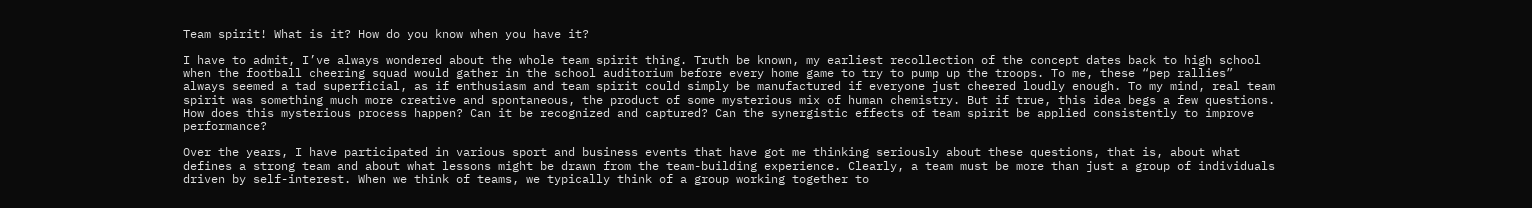Team spirit! What is it? How do you know when you have it?

I have to admit, I’ve always wondered about the whole team spirit thing. Truth be known, my earliest recollection of the concept dates back to high school when the football cheering squad would gather in the school auditorium before every home game to try to pump up the troops. To me, these “pep rallies” always seemed a tad superficial, as if enthusiasm and team spirit could simply be manufactured if everyone just cheered loudly enough. To my mind, real team spirit was something much more creative and spontaneous, the product of some mysterious mix of human chemistry. But if true, this idea begs a few questions. How does this mysterious process happen? Can it be recognized and captured? Can the synergistic effects of team spirit be applied consistently to improve performance?

Over the years, I have participated in various sport and business events that have got me thinking seriously about these questions, that is, about what defines a strong team and about what lessons might be drawn from the team-building experience. Clearly, a team must be more than just a group of individuals driven by self-interest. When we think of teams, we typically think of a group working together to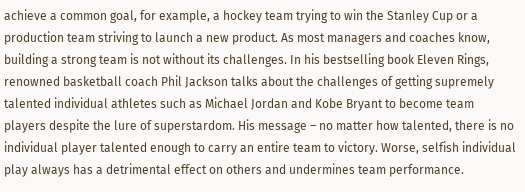achieve a common goal, for example, a hockey team trying to win the Stanley Cup or a production team striving to launch a new product. As most managers and coaches know, building a strong team is not without its challenges. In his bestselling book Eleven Rings, renowned basketball coach Phil Jackson talks about the challenges of getting supremely talented individual athletes such as Michael Jordan and Kobe Bryant to become team players despite the lure of superstardom. His message – no matter how talented, there is no individual player talented enough to carry an entire team to victory. Worse, selfish individual play always has a detrimental effect on others and undermines team performance.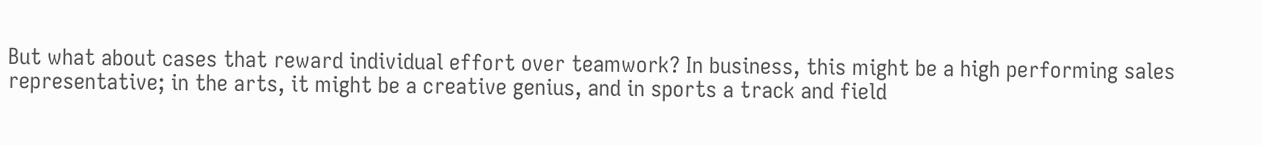But what about cases that reward individual effort over teamwork? In business, this might be a high performing sales representative; in the arts, it might be a creative genius, and in sports a track and field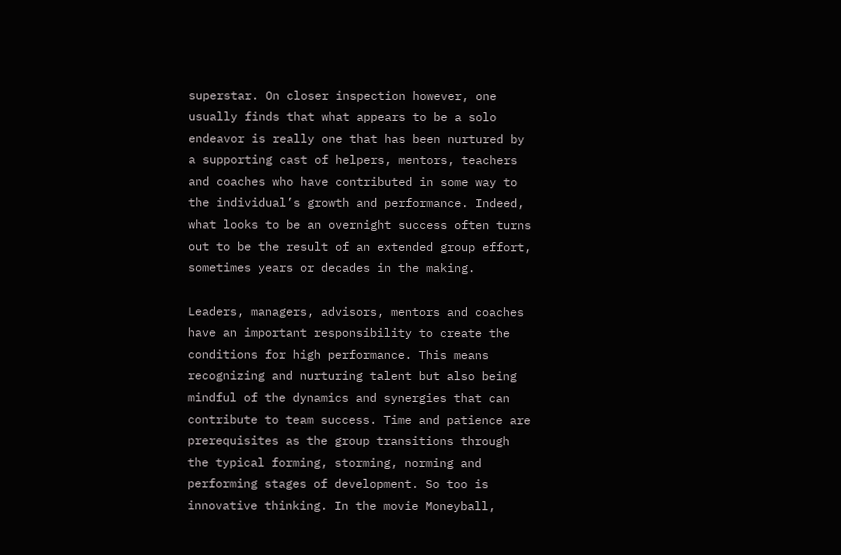superstar. On closer inspection however, one usually finds that what appears to be a solo endeavor is really one that has been nurtured by a supporting cast of helpers, mentors, teachers and coaches who have contributed in some way to the individual’s growth and performance. Indeed, what looks to be an overnight success often turns out to be the result of an extended group effort, sometimes years or decades in the making.

Leaders, managers, advisors, mentors and coaches have an important responsibility to create the conditions for high performance. This means recognizing and nurturing talent but also being mindful of the dynamics and synergies that can contribute to team success. Time and patience are prerequisites as the group transitions through the typical forming, storming, norming and performing stages of development. So too is innovative thinking. In the movie Moneyball,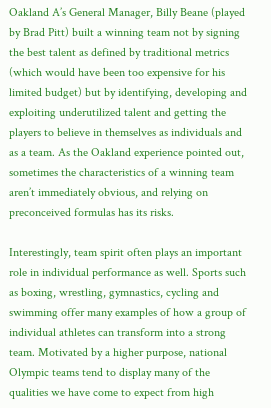Oakland A’s General Manager, Billy Beane (played by Brad Pitt) built a winning team not by signing the best talent as defined by traditional metrics (which would have been too expensive for his limited budget) but by identifying, developing and exploiting underutilized talent and getting the players to believe in themselves as individuals and as a team. As the Oakland experience pointed out, sometimes the characteristics of a winning team aren’t immediately obvious, and relying on preconceived formulas has its risks.

Interestingly, team spirit often plays an important role in individual performance as well. Sports such as boxing, wrestling, gymnastics, cycling and swimming offer many examples of how a group of individual athletes can transform into a strong team. Motivated by a higher purpose, national Olympic teams tend to display many of the qualities we have come to expect from high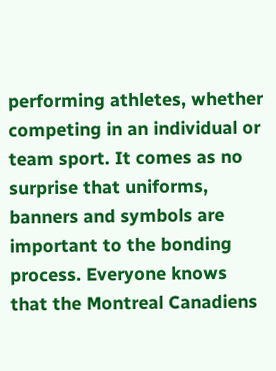performing athletes, whether competing in an individual or team sport. It comes as no surprise that uniforms, banners and symbols are important to the bonding process. Everyone knows that the Montreal Canadiens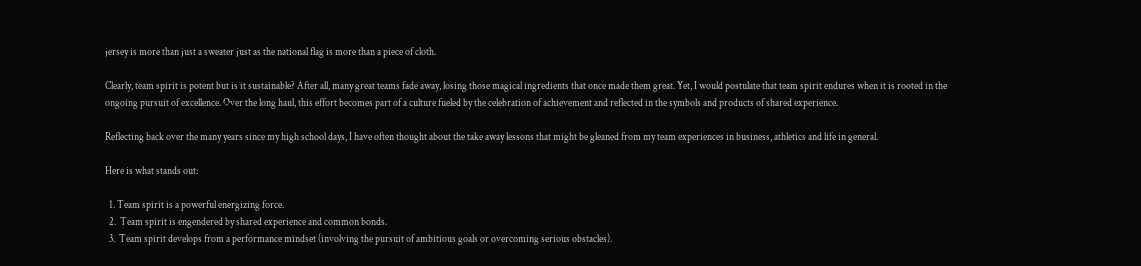jersey is more than just a sweater just as the national flag is more than a piece of cloth.

Clearly, team spirit is potent but is it sustainable? After all, many great teams fade away, losing those magical ingredients that once made them great. Yet, I would postulate that team spirit endures when it is rooted in the ongoing pursuit of excellence. Over the long haul, this effort becomes part of a culture fueled by the celebration of achievement and reflected in the symbols and products of shared experience.

Reflecting back over the many years since my high school days, I have often thought about the take away lessons that might be gleaned from my team experiences in business, athletics and life in general.

Here is what stands out:

  1. Team spirit is a powerful energizing force.
  2.  Team spirit is engendered by shared experience and common bonds.
  3.  Team spirit develops from a performance mindset (involving the pursuit of ambitious goals or overcoming serious obstacles).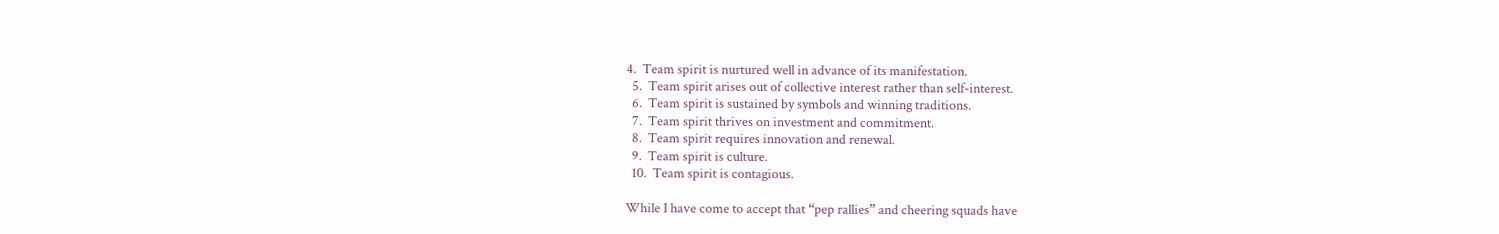4.  Team spirit is nurtured well in advance of its manifestation.
  5.  Team spirit arises out of collective interest rather than self-interest.
  6.  Team spirit is sustained by symbols and winning traditions.
  7.  Team spirit thrives on investment and commitment.
  8.  Team spirit requires innovation and renewal.
  9.  Team spirit is culture.
  10.  Team spirit is contagious.

While I have come to accept that “pep rallies” and cheering squads have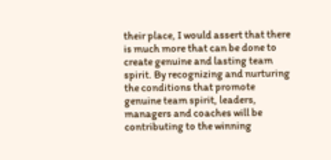their place, I would assert that there is much more that can be done to create genuine and lasting team spirit. By recognizing and nurturing the conditions that promote genuine team spirit, leaders, managers and coaches will be contributing to the winning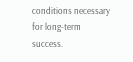conditions necessary for long-term success.